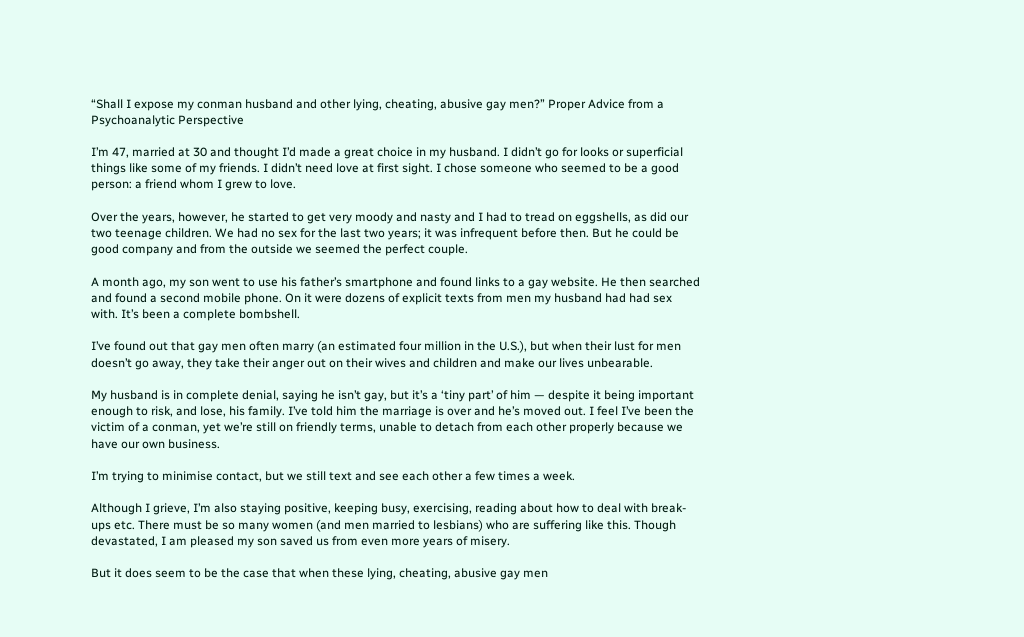“Shall I expose my conman husband and other lying, cheating, abusive gay men?” Proper Advice from a Psychoanalytic Perspective

I’m 47, married at 30 and thought I’d made a great choice in my husband. I didn’t go for looks or superficial things like some of my friends. I didn’t need love at first sight. I chose someone who seemed to be a good person: a friend whom I grew to love.

Over the years, however, he started to get very moody and nasty and I had to tread on eggshells, as did our two teenage children. We had no sex for the last two years; it was infrequent before then. But he could be good company and from the outside we seemed the perfect couple.

A month ago, my son went to use his father’s smartphone and found links to a gay website. He then searched and found a second mobile phone. On it were dozens of explicit texts from men my husband had had sex with. It’s been a complete bombshell.

I’ve found out that gay men often marry (an estimated four million in the U.S.), but when their lust for men doesn’t go away, they take their anger out on their wives and children and make our lives unbearable.

My husband is in complete denial, saying he isn’t gay, but it’s a ‘tiny part’ of him — despite it being important enough to risk, and lose, his family. I’ve told him the marriage is over and he’s moved out. I feel I’ve been the victim of a conman, yet we’re still on friendly terms, unable to detach from each other properly because we have our own business.

I’m trying to minimise contact, but we still text and see each other a few times a week.

Although I grieve, I’m also staying positive, keeping busy, exercising, reading about how to deal with break-ups etc. There must be so many women (and men married to lesbians) who are suffering like this. Though devastated, I am pleased my son saved us from even more years of misery.

But it does seem to be the case that when these lying, cheating, abusive gay men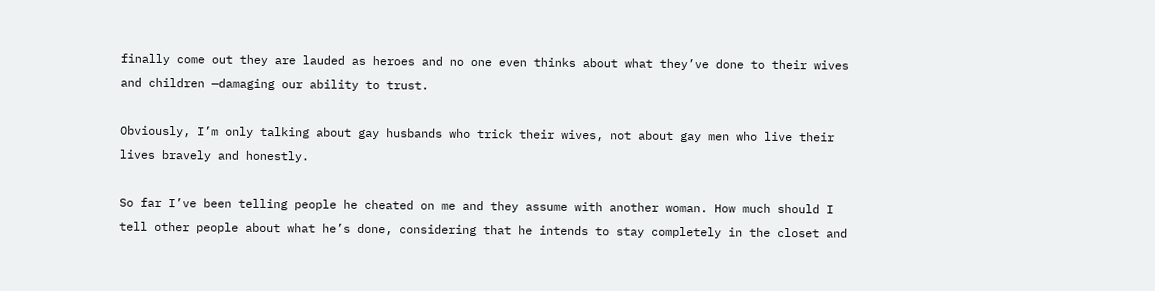finally come out they are lauded as heroes and no one even thinks about what they’ve done to their wives and children —damaging our ability to trust.

Obviously, I’m only talking about gay husbands who trick their wives, not about gay men who live their lives bravely and honestly.

So far I’ve been telling people he cheated on me and they assume with another woman. How much should I tell other people about what he’s done, considering that he intends to stay completely in the closet and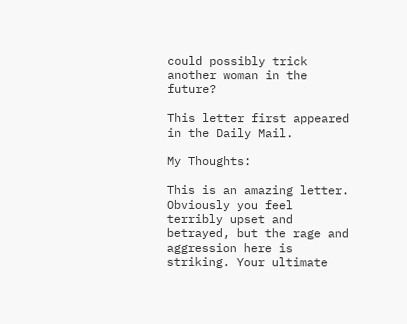could possibly trick another woman in the future?

This letter first appeared in the Daily Mail.

My Thoughts:

This is an amazing letter. Obviously you feel terribly upset and betrayed, but the rage and aggression here is striking. Your ultimate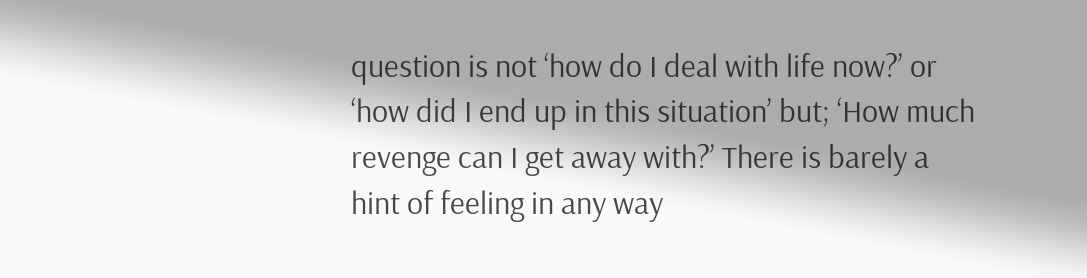question is not ‘how do I deal with life now?’ or ‘how did I end up in this situation’ but; ‘How much revenge can I get away with?’ There is barely a hint of feeling in any way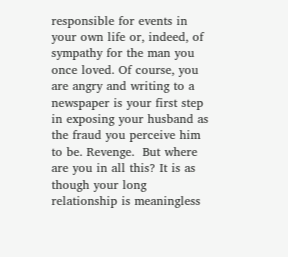responsible for events in your own life or, indeed, of sympathy for the man you once loved. Of course, you are angry and writing to a newspaper is your first step in exposing your husband as the fraud you perceive him to be. Revenge.  But where are you in all this? It is as though your long relationship is meaningless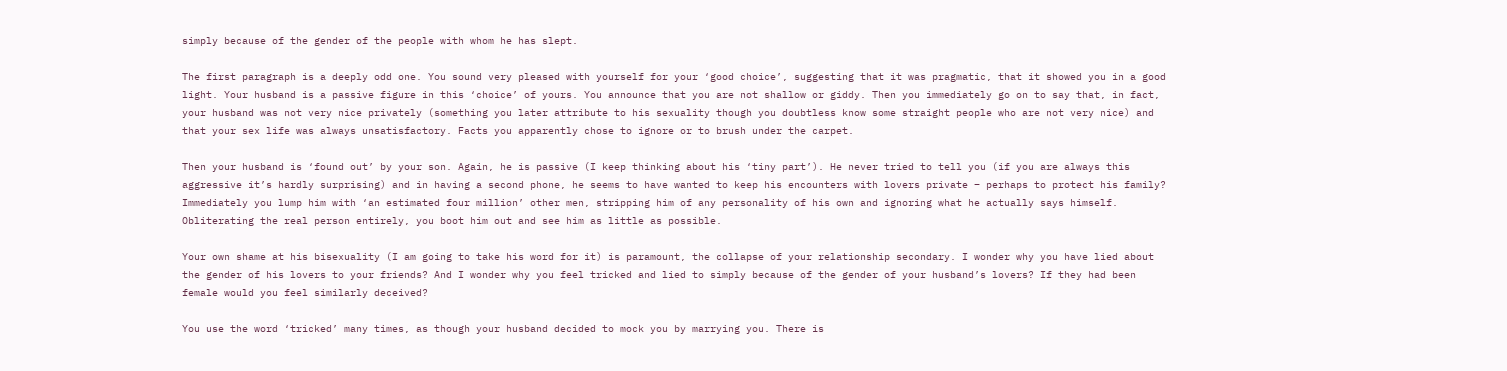simply because of the gender of the people with whom he has slept.

The first paragraph is a deeply odd one. You sound very pleased with yourself for your ‘good choice’, suggesting that it was pragmatic, that it showed you in a good light. Your husband is a passive figure in this ‘choice’ of yours. You announce that you are not shallow or giddy. Then you immediately go on to say that, in fact, your husband was not very nice privately (something you later attribute to his sexuality though you doubtless know some straight people who are not very nice) and that your sex life was always unsatisfactory. Facts you apparently chose to ignore or to brush under the carpet.

Then your husband is ‘found out’ by your son. Again, he is passive (I keep thinking about his ‘tiny part’). He never tried to tell you (if you are always this aggressive it’s hardly surprising) and in having a second phone, he seems to have wanted to keep his encounters with lovers private – perhaps to protect his family? Immediately you lump him with ‘an estimated four million’ other men, stripping him of any personality of his own and ignoring what he actually says himself. Obliterating the real person entirely, you boot him out and see him as little as possible.

Your own shame at his bisexuality (I am going to take his word for it) is paramount, the collapse of your relationship secondary. I wonder why you have lied about the gender of his lovers to your friends? And I wonder why you feel tricked and lied to simply because of the gender of your husband’s lovers? If they had been female would you feel similarly deceived?

You use the word ‘tricked’ many times, as though your husband decided to mock you by marrying you. There is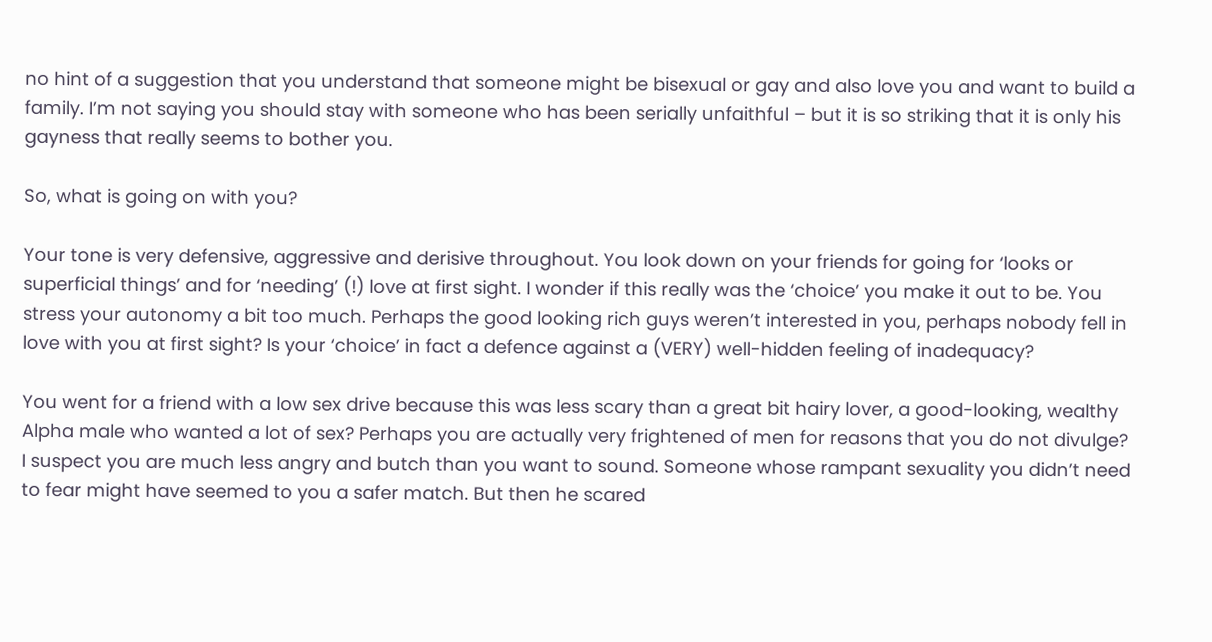no hint of a suggestion that you understand that someone might be bisexual or gay and also love you and want to build a family. I’m not saying you should stay with someone who has been serially unfaithful – but it is so striking that it is only his gayness that really seems to bother you.

So, what is going on with you?

Your tone is very defensive, aggressive and derisive throughout. You look down on your friends for going for ‘looks or superficial things’ and for ‘needing’ (!) love at first sight. I wonder if this really was the ‘choice’ you make it out to be. You stress your autonomy a bit too much. Perhaps the good looking rich guys weren’t interested in you, perhaps nobody fell in love with you at first sight? Is your ‘choice’ in fact a defence against a (VERY) well-hidden feeling of inadequacy?

You went for a friend with a low sex drive because this was less scary than a great bit hairy lover, a good-looking, wealthy Alpha male who wanted a lot of sex? Perhaps you are actually very frightened of men for reasons that you do not divulge? I suspect you are much less angry and butch than you want to sound. Someone whose rampant sexuality you didn’t need to fear might have seemed to you a safer match. But then he scared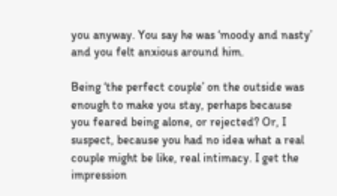you anyway. You say he was ‘moody and nasty’ and you felt anxious around him.

Being ‘the perfect couple’ on the outside was enough to make you stay, perhaps because you feared being alone, or rejected? Or, I suspect, because you had no idea what a real couple might be like, real intimacy. I get the impression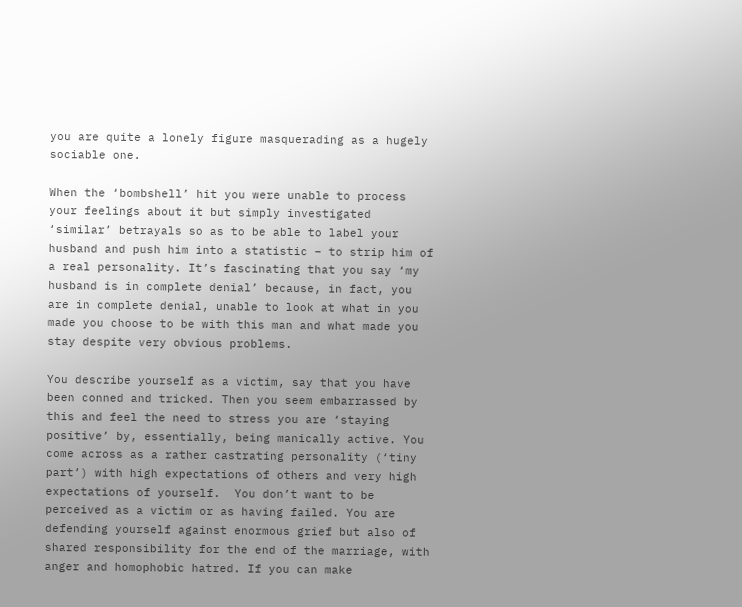you are quite a lonely figure masquerading as a hugely sociable one.

When the ‘bombshell’ hit you were unable to process your feelings about it but simply investigated ‘similar’ betrayals so as to be able to label your husband and push him into a statistic – to strip him of a real personality. It’s fascinating that you say ‘my husband is in complete denial’ because, in fact, you are in complete denial, unable to look at what in you made you choose to be with this man and what made you stay despite very obvious problems.

You describe yourself as a victim, say that you have been conned and tricked. Then you seem embarrassed by this and feel the need to stress you are ‘staying positive’ by, essentially, being manically active. You come across as a rather castrating personality (‘tiny part’) with high expectations of others and very high expectations of yourself.  You don’t want to be perceived as a victim or as having failed. You are defending yourself against enormous grief but also of shared responsibility for the end of the marriage, with anger and homophobic hatred. If you can make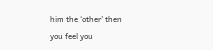him the ‘other’ then you feel you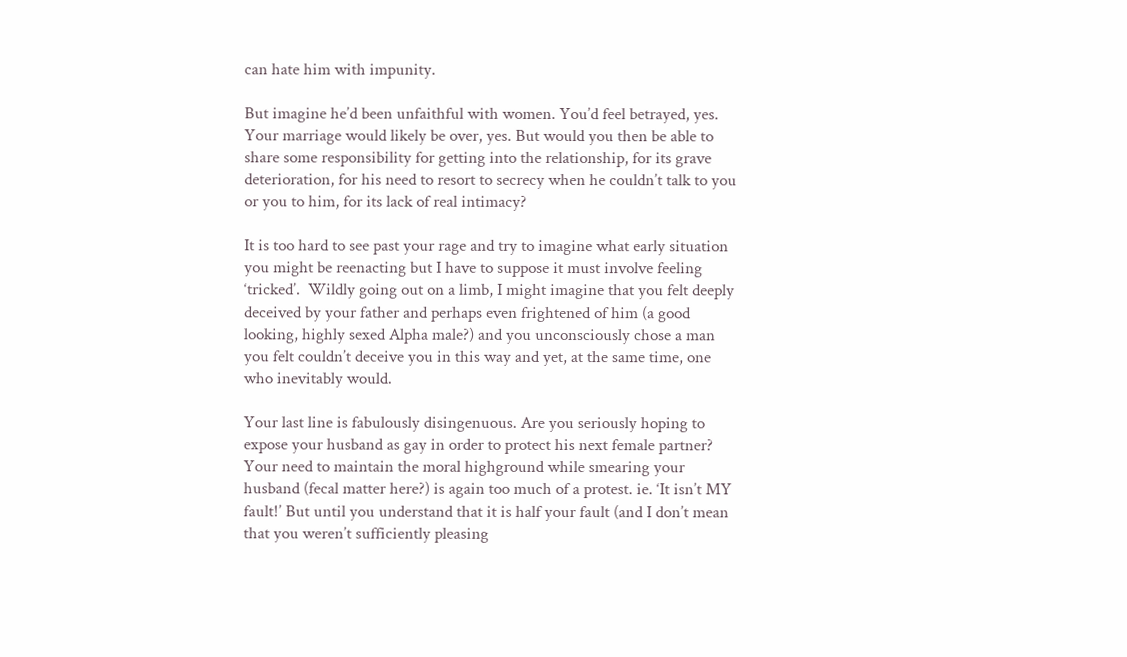can hate him with impunity.

But imagine he’d been unfaithful with women. You’d feel betrayed, yes. Your marriage would likely be over, yes. But would you then be able to share some responsibility for getting into the relationship, for its grave deterioration, for his need to resort to secrecy when he couldn’t talk to you or you to him, for its lack of real intimacy?

It is too hard to see past your rage and try to imagine what early situation you might be reenacting but I have to suppose it must involve feeling ‘tricked’.  Wildly going out on a limb, I might imagine that you felt deeply deceived by your father and perhaps even frightened of him (a good looking, highly sexed Alpha male?) and you unconsciously chose a man you felt couldn’t deceive you in this way and yet, at the same time, one who inevitably would.

Your last line is fabulously disingenuous. Are you seriously hoping to expose your husband as gay in order to protect his next female partner? Your need to maintain the moral highground while smearing your husband (fecal matter here?) is again too much of a protest. ie. ‘It isn’t MY fault!’ But until you understand that it is half your fault (and I don’t mean that you weren’t sufficiently pleasing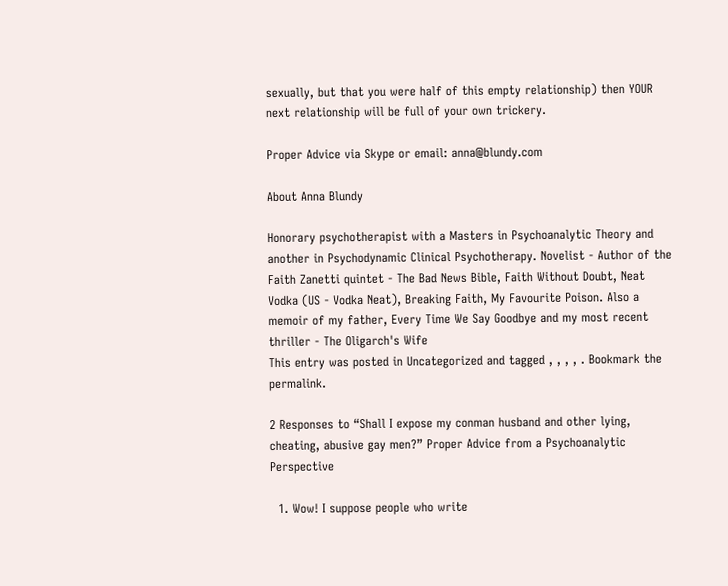sexually, but that you were half of this empty relationship) then YOUR next relationship will be full of your own trickery.

Proper Advice via Skype or email: anna@blundy.com

About Anna Blundy

Honorary psychotherapist with a Masters in Psychoanalytic Theory and another in Psychodynamic Clinical Psychotherapy. Novelist - Author of the Faith Zanetti quintet - The Bad News Bible, Faith Without Doubt, Neat Vodka (US - Vodka Neat), Breaking Faith, My Favourite Poison. Also a memoir of my father, Every Time We Say Goodbye and my most recent thriller - The Oligarch's Wife
This entry was posted in Uncategorized and tagged , , , , . Bookmark the permalink.

2 Responses to “Shall I expose my conman husband and other lying, cheating, abusive gay men?” Proper Advice from a Psychoanalytic Perspective

  1. Wow! I suppose people who write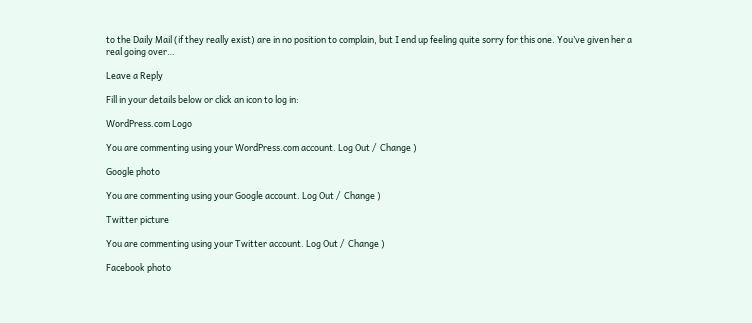to the Daily Mail (if they really exist) are in no position to complain, but I end up feeling quite sorry for this one. You’ve given her a real going over…

Leave a Reply

Fill in your details below or click an icon to log in:

WordPress.com Logo

You are commenting using your WordPress.com account. Log Out /  Change )

Google photo

You are commenting using your Google account. Log Out /  Change )

Twitter picture

You are commenting using your Twitter account. Log Out /  Change )

Facebook photo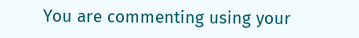You are commenting using your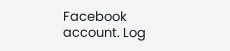Facebook account. Log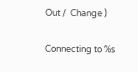Out /  Change )

Connecting to %s